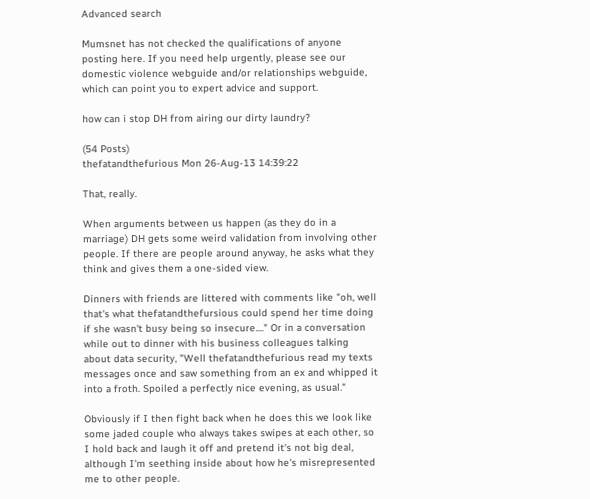Advanced search

Mumsnet has not checked the qualifications of anyone posting here. If you need help urgently, please see our domestic violence webguide and/or relationships webguide, which can point you to expert advice and support.

how can i stop DH from airing our dirty laundry?

(54 Posts)
thefatandthefurious Mon 26-Aug-13 14:39:22

That, really.

When arguments between us happen (as they do in a marriage) DH gets some weird validation from involving other people. If there are people around anyway, he asks what they think and gives them a one-sided view.

Dinners with friends are littered with comments like "oh, well that's what thefatandthefursious could spend her time doing if she wasn't busy being so insecure...." Or in a conversation while out to dinner with his business colleagues talking about data security, "Well thefatandthefurious read my texts messages once and saw something from an ex and whipped it into a froth. Spoiled a perfectly nice evening, as usual."

Obviously if I then fight back when he does this we look like some jaded couple who always takes swipes at each other, so I hold back and laugh it off and pretend it's not big deal, although I'm seething inside about how he's misrepresented me to other people.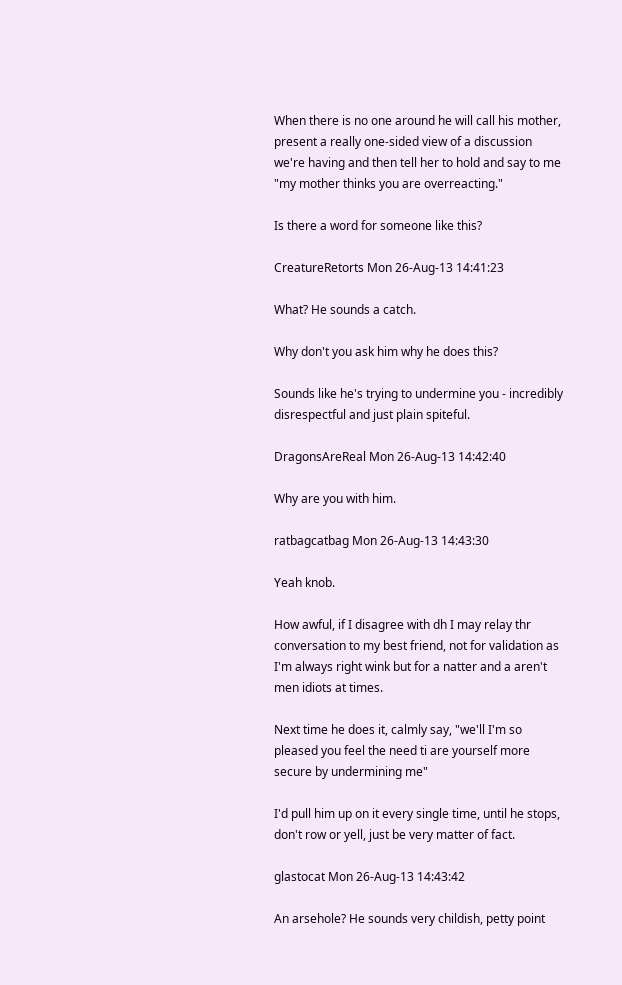When there is no one around he will call his mother, present a really one-sided view of a discussion we're having and then tell her to hold and say to me "my mother thinks you are overreacting."

Is there a word for someone like this?

CreatureRetorts Mon 26-Aug-13 14:41:23

What? He sounds a catch.

Why don't you ask him why he does this?

Sounds like he's trying to undermine you - incredibly disrespectful and just plain spiteful.

DragonsAreReal Mon 26-Aug-13 14:42:40

Why are you with him.

ratbagcatbag Mon 26-Aug-13 14:43:30

Yeah knob.

How awful, if I disagree with dh I may relay thr conversation to my best friend, not for validation as I'm always right wink but for a natter and a aren't men idiots at times.

Next time he does it, calmly say, "we'll I'm so pleased you feel the need ti are yourself more secure by undermining me"

I'd pull him up on it every single time, until he stops, don't row or yell, just be very matter of fact.

glastocat Mon 26-Aug-13 14:43:42

An arsehole? He sounds very childish, petty point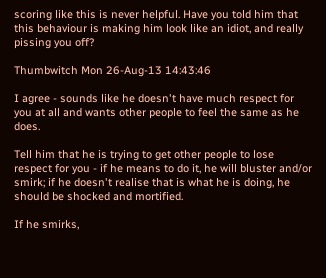scoring like this is never helpful. Have you told him that this behaviour is making him look like an idiot, and really pissing you off?

Thumbwitch Mon 26-Aug-13 14:43:46

I agree - sounds like he doesn't have much respect for you at all and wants other people to feel the same as he does.

Tell him that he is trying to get other people to lose respect for you - if he means to do it, he will bluster and/or smirk; if he doesn't realise that is what he is doing, he should be shocked and mortified.

If he smirks,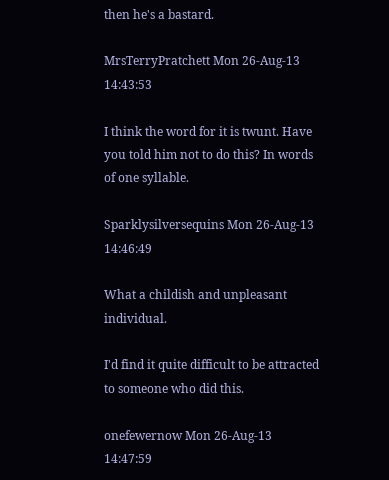then he's a bastard.

MrsTerryPratchett Mon 26-Aug-13 14:43:53

I think the word for it is twunt. Have you told him not to do this? In words of one syllable.

Sparklysilversequins Mon 26-Aug-13 14:46:49

What a childish and unpleasant individual.

I'd find it quite difficult to be attracted to someone who did this.

onefewernow Mon 26-Aug-13 14:47:59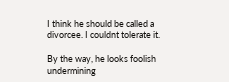I think he should be called a divorcee. I couldnt tolerate it.

By the way, he looks foolish undermining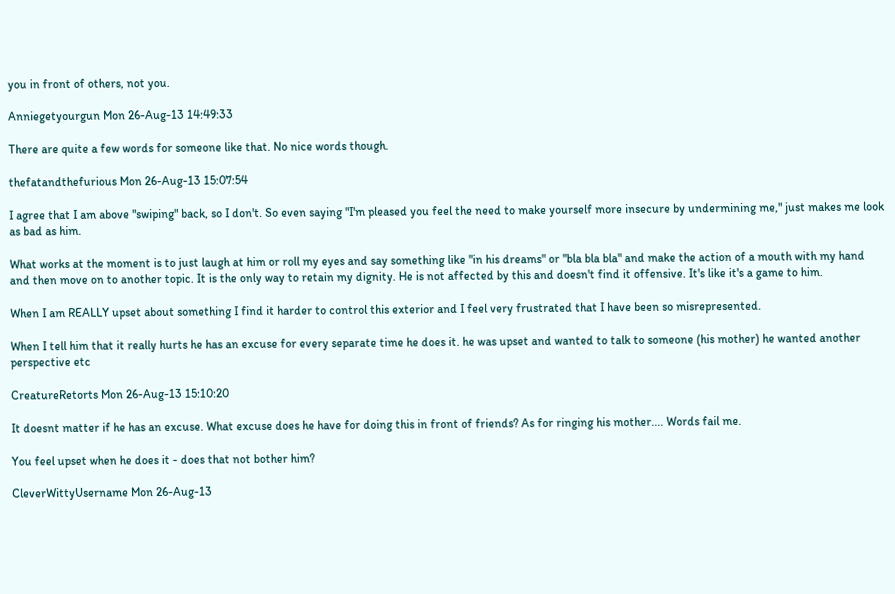you in front of others, not you.

Anniegetyourgun Mon 26-Aug-13 14:49:33

There are quite a few words for someone like that. No nice words though.

thefatandthefurious Mon 26-Aug-13 15:07:54

I agree that I am above "swiping" back, so I don't. So even saying "I'm pleased you feel the need to make yourself more insecure by undermining me," just makes me look as bad as him.

What works at the moment is to just laugh at him or roll my eyes and say something like "in his dreams" or "bla bla bla" and make the action of a mouth with my hand and then move on to another topic. It is the only way to retain my dignity. He is not affected by this and doesn't find it offensive. It's like it's a game to him.

When I am REALLY upset about something I find it harder to control this exterior and I feel very frustrated that I have been so misrepresented.

When I tell him that it really hurts he has an excuse for every separate time he does it. he was upset and wanted to talk to someone (his mother) he wanted another perspective etc

CreatureRetorts Mon 26-Aug-13 15:10:20

It doesnt matter if he has an excuse. What excuse does he have for doing this in front of friends? As for ringing his mother.... Words fail me.

You feel upset when he does it - does that not bother him?

CleverWittyUsername Mon 26-Aug-13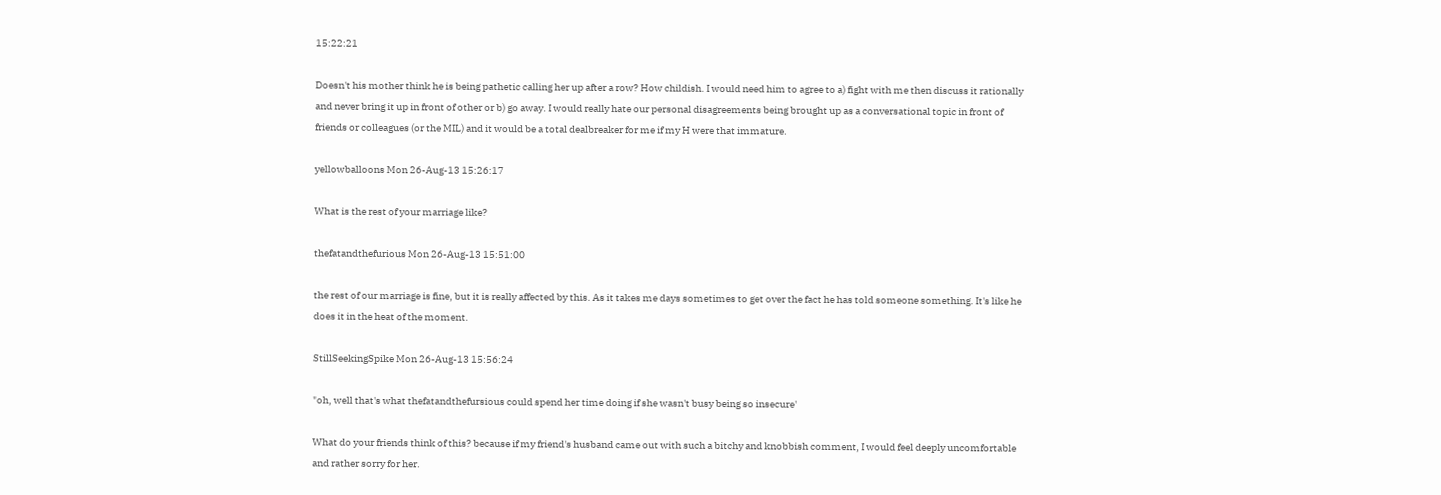15:22:21

Doesn't his mother think he is being pathetic calling her up after a row? How childish. I would need him to agree to a) fight with me then discuss it rationally and never bring it up in front of other or b) go away. I would really hate our personal disagreements being brought up as a conversational topic in front of friends or colleagues (or the MIL) and it would be a total dealbreaker for me if my H were that immature.

yellowballoons Mon 26-Aug-13 15:26:17

What is the rest of your marriage like?

thefatandthefurious Mon 26-Aug-13 15:51:00

the rest of our marriage is fine, but it is really affected by this. As it takes me days sometimes to get over the fact he has told someone something. It's like he does it in the heat of the moment.

StillSeekingSpike Mon 26-Aug-13 15:56:24

"oh, well that's what thefatandthefursious could spend her time doing if she wasn't busy being so insecure'

What do your friends think of this? because if my friend's husband came out with such a bitchy and knobbish comment, I would feel deeply uncomfortable and rather sorry for her.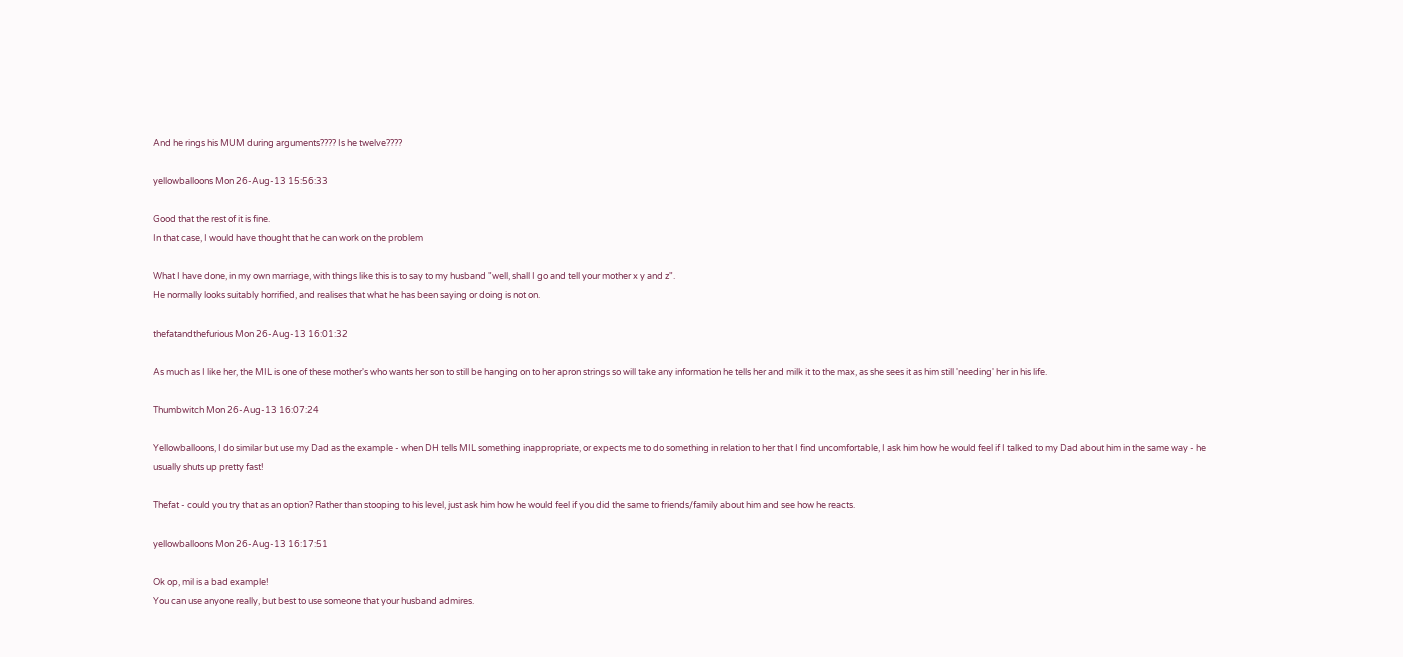And he rings his MUM during arguments???? Is he twelve????

yellowballoons Mon 26-Aug-13 15:56:33

Good that the rest of it is fine.
In that case, I would have thought that he can work on the problem

What I have done, in my own marriage, with things like this is to say to my husband "well, shall I go and tell your mother x y and z".
He normally looks suitably horrified, and realises that what he has been saying or doing is not on.

thefatandthefurious Mon 26-Aug-13 16:01:32

As much as I like her, the MIL is one of these mother's who wants her son to still be hanging on to her apron strings so will take any information he tells her and milk it to the max, as she sees it as him still 'needing' her in his life.

Thumbwitch Mon 26-Aug-13 16:07:24

Yellowballoons, I do similar but use my Dad as the example - when DH tells MIL something inappropriate, or expects me to do something in relation to her that I find uncomfortable, I ask him how he would feel if I talked to my Dad about him in the same way - he usually shuts up pretty fast!

Thefat - could you try that as an option? Rather than stooping to his level, just ask him how he would feel if you did the same to friends/family about him and see how he reacts.

yellowballoons Mon 26-Aug-13 16:17:51

Ok op, mil is a bad example!
You can use anyone really, but best to use someone that your husband admires.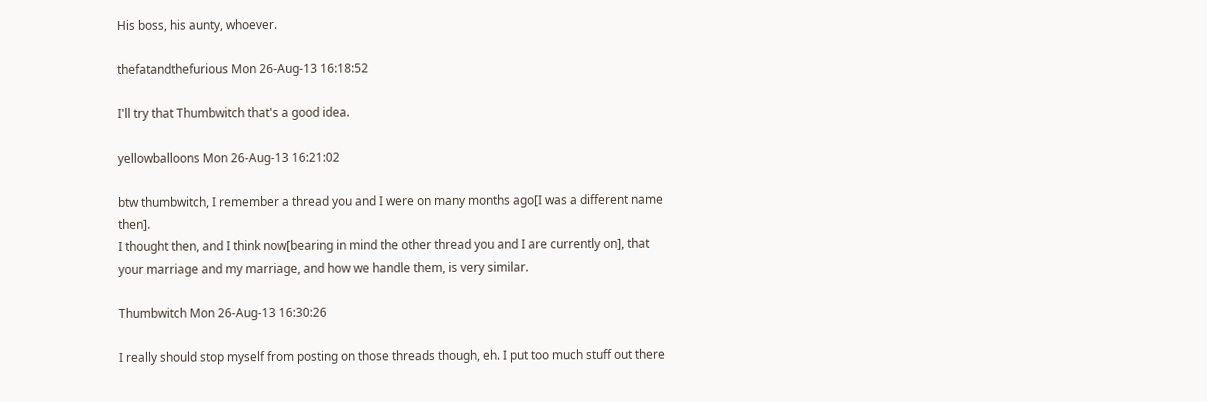His boss, his aunty, whoever.

thefatandthefurious Mon 26-Aug-13 16:18:52

I'll try that Thumbwitch that's a good idea.

yellowballoons Mon 26-Aug-13 16:21:02

btw thumbwitch, I remember a thread you and I were on many months ago[I was a different name then].
I thought then, and I think now[bearing in mind the other thread you and I are currently on], that your marriage and my marriage, and how we handle them, is very similar.

Thumbwitch Mon 26-Aug-13 16:30:26

I really should stop myself from posting on those threads though, eh. I put too much stuff out there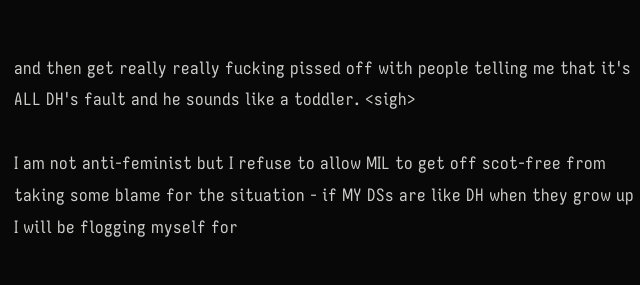and then get really really fucking pissed off with people telling me that it's ALL DH's fault and he sounds like a toddler. <sigh>

I am not anti-feminist but I refuse to allow MIL to get off scot-free from taking some blame for the situation - if MY DSs are like DH when they grow up I will be flogging myself for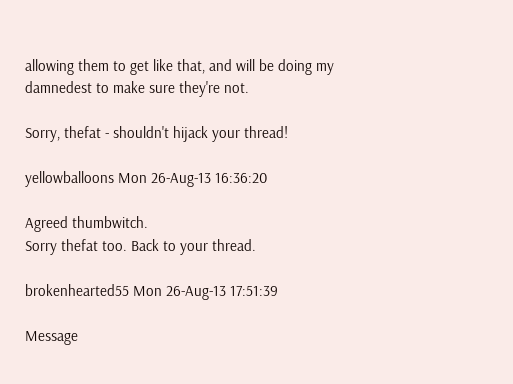allowing them to get like that, and will be doing my damnedest to make sure they're not.

Sorry, thefat - shouldn't hijack your thread!

yellowballoons Mon 26-Aug-13 16:36:20

Agreed thumbwitch.
Sorry thefat too. Back to your thread.

brokenhearted55 Mon 26-Aug-13 17:51:39

Message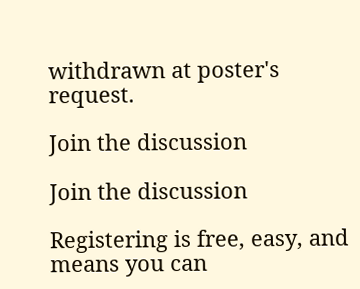withdrawn at poster's request.

Join the discussion

Join the discussion

Registering is free, easy, and means you can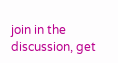join in the discussion, get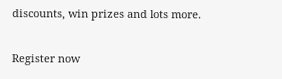discounts, win prizes and lots more.

Register now